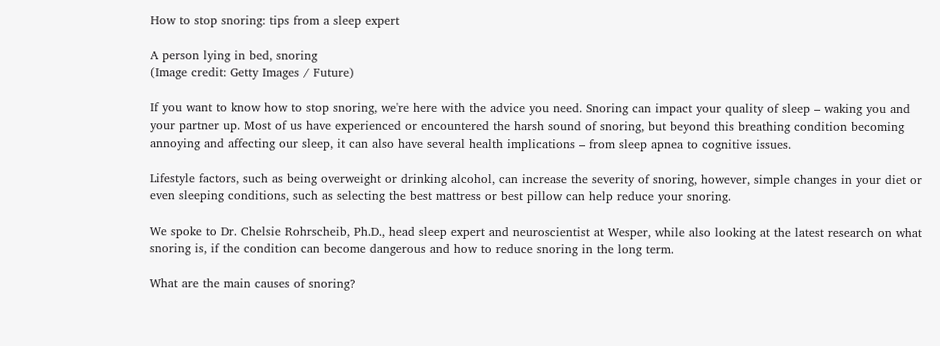How to stop snoring: tips from a sleep expert

A person lying in bed, snoring
(Image credit: Getty Images / Future)

If you want to know how to stop snoring, we're here with the advice you need. Snoring can impact your quality of sleep – waking you and your partner up. Most of us have experienced or encountered the harsh sound of snoring, but beyond this breathing condition becoming annoying and affecting our sleep, it can also have several health implications – from sleep apnea to cognitive issues.

Lifestyle factors, such as being overweight or drinking alcohol, can increase the severity of snoring, however, simple changes in your diet or even sleeping conditions, such as selecting the best mattress or best pillow can help reduce your snoring.

We spoke to Dr. Chelsie Rohrscheib, Ph.D., head sleep expert and neuroscientist at Wesper, while also looking at the latest research on what snoring is, if the condition can become dangerous and how to reduce snoring in the long term.

What are the main causes of snoring?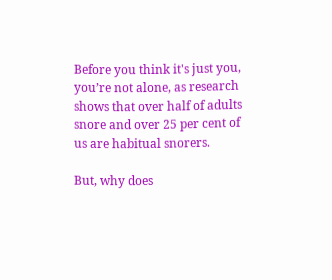Before you think it's just you, you’re not alone, as research shows that over half of adults snore and over 25 per cent of us are habitual snorers.

But, why does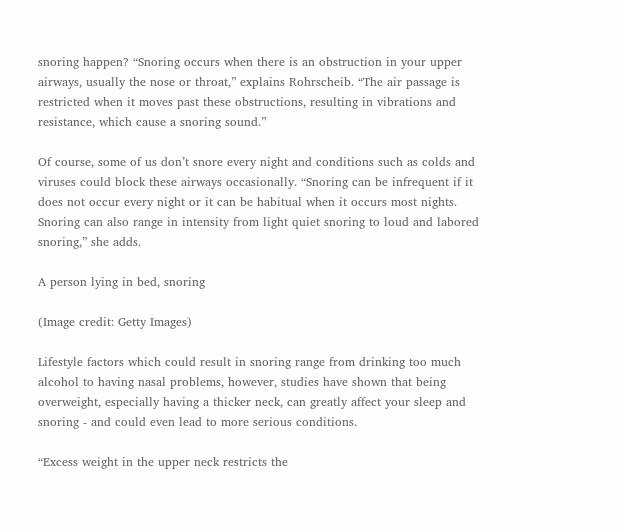snoring happen? “Snoring occurs when there is an obstruction in your upper airways, usually the nose or throat,” explains Rohrscheib. “The air passage is restricted when it moves past these obstructions, resulting in vibrations and resistance, which cause a snoring sound.”

Of course, some of us don’t snore every night and conditions such as colds and viruses could block these airways occasionally. “Snoring can be infrequent if it does not occur every night or it can be habitual when it occurs most nights. Snoring can also range in intensity from light quiet snoring to loud and labored snoring,” she adds.

A person lying in bed, snoring

(Image credit: Getty Images)

Lifestyle factors which could result in snoring range from drinking too much alcohol to having nasal problems, however, studies have shown that being overweight, especially having a thicker neck, can greatly affect your sleep and snoring - and could even lead to more serious conditions.

“Excess weight in the upper neck restricts the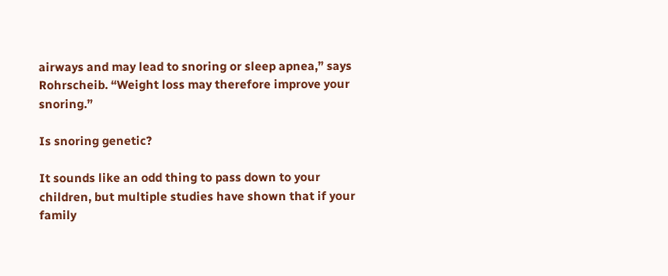airways and may lead to snoring or sleep apnea,” says Rohrscheib. “Weight loss may therefore improve your snoring.”

Is snoring genetic?

It sounds like an odd thing to pass down to your children, but multiple studies have shown that if your family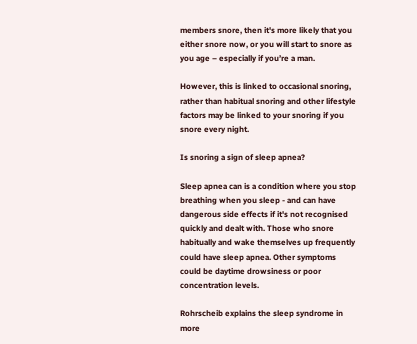members snore, then it's more likely that you either snore now, or you will start to snore as you age – especially if you’re a man.

However, this is linked to occasional snoring, rather than habitual snoring and other lifestyle factors may be linked to your snoring if you snore every night.

Is snoring a sign of sleep apnea?

Sleep apnea can is a condition where you stop breathing when you sleep - and can have dangerous side effects if it's not recognised quickly and dealt with. Those who snore habitually and wake themselves up frequently could have sleep apnea. Other symptoms could be daytime drowsiness or poor concentration levels.

Rohrscheib explains the sleep syndrome in more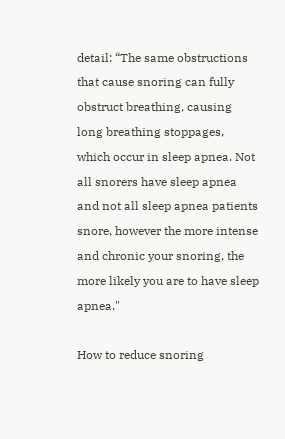detail: “The same obstructions that cause snoring can fully obstruct breathing, causing long breathing stoppages, which occur in sleep apnea. Not all snorers have sleep apnea and not all sleep apnea patients snore, however the more intense and chronic your snoring, the more likely you are to have sleep apnea."

How to reduce snoring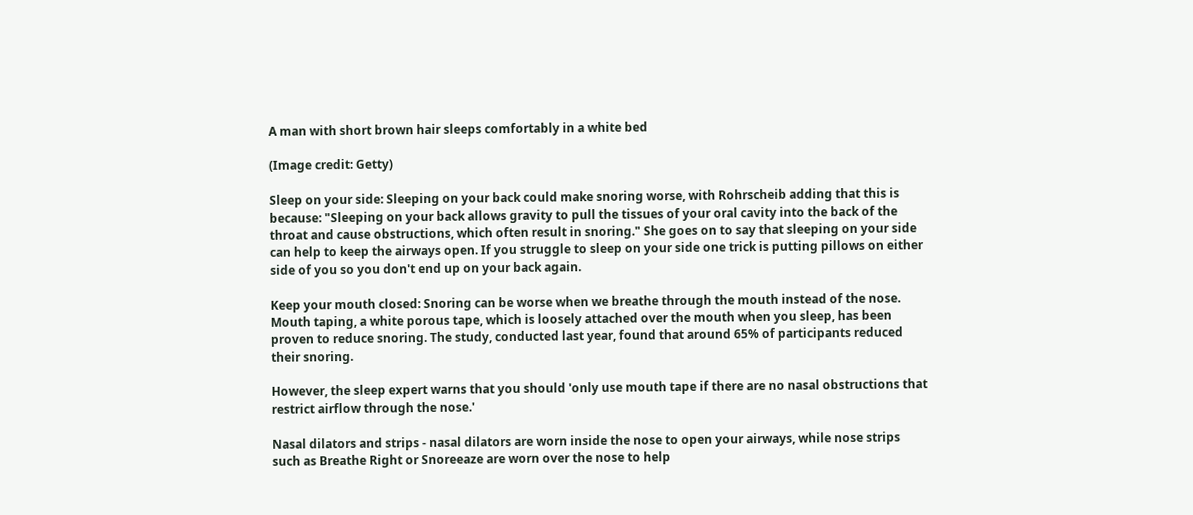A man with short brown hair sleeps comfortably in a white bed

(Image credit: Getty)

Sleep on your side: Sleeping on your back could make snoring worse, with Rohrscheib adding that this is because: "Sleeping on your back allows gravity to pull the tissues of your oral cavity into the back of the throat and cause obstructions, which often result in snoring." She goes on to say that sleeping on your side can help to keep the airways open. If you struggle to sleep on your side one trick is putting pillows on either side of you so you don't end up on your back again.

Keep your mouth closed: Snoring can be worse when we breathe through the mouth instead of the nose. Mouth taping, a white porous tape, which is loosely attached over the mouth when you sleep, has been proven to reduce snoring. The study, conducted last year, found that around 65% of participants reduced their snoring.

However, the sleep expert warns that you should 'only use mouth tape if there are no nasal obstructions that restrict airflow through the nose.'

Nasal dilators and strips - nasal dilators are worn inside the nose to open your airways, while nose strips such as Breathe Right or Snoreeaze are worn over the nose to help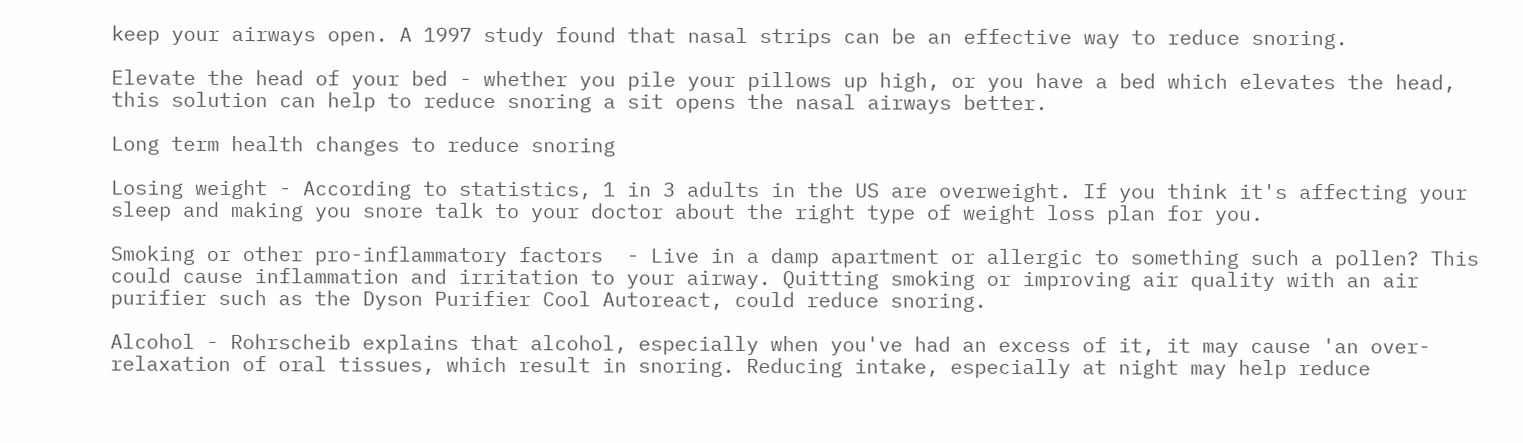keep your airways open. A 1997 study found that nasal strips can be an effective way to reduce snoring.

Elevate the head of your bed - whether you pile your pillows up high, or you have a bed which elevates the head, this solution can help to reduce snoring a sit opens the nasal airways better.

Long term health changes to reduce snoring

Losing weight - According to statistics, 1 in 3 adults in the US are overweight. If you think it's affecting your sleep and making you snore talk to your doctor about the right type of weight loss plan for you.

Smoking or other pro-inflammatory factors  - Live in a damp apartment or allergic to something such a pollen? This could cause inflammation and irritation to your airway. Quitting smoking or improving air quality with an air purifier such as the Dyson Purifier Cool Autoreact, could reduce snoring.

Alcohol - Rohrscheib explains that alcohol, especially when you've had an excess of it, it may cause 'an over-relaxation of oral tissues, which result in snoring. Reducing intake, especially at night may help reduce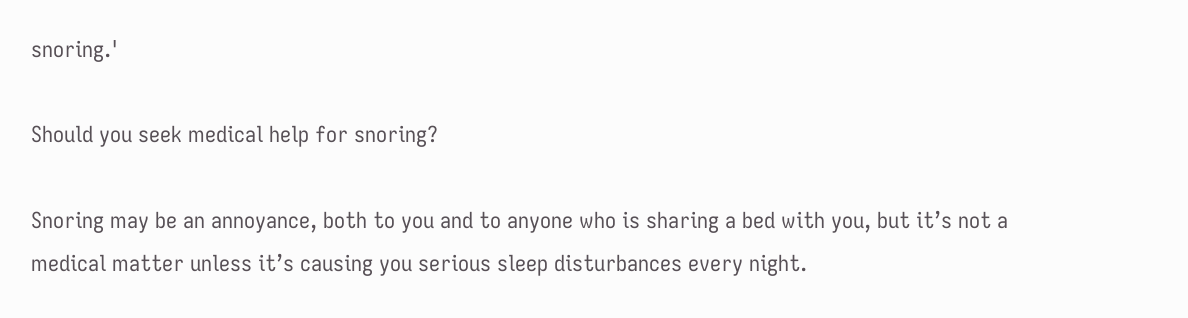snoring.'

Should you seek medical help for snoring?

Snoring may be an annoyance, both to you and to anyone who is sharing a bed with you, but it’s not a medical matter unless it’s causing you serious sleep disturbances every night.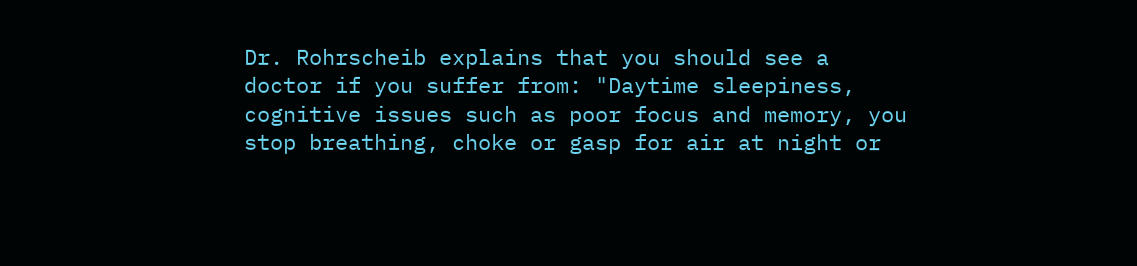Dr. Rohrscheib explains that you should see a doctor if you suffer from: "Daytime sleepiness, cognitive issues such as poor focus and memory, you stop breathing, choke or gasp for air at night or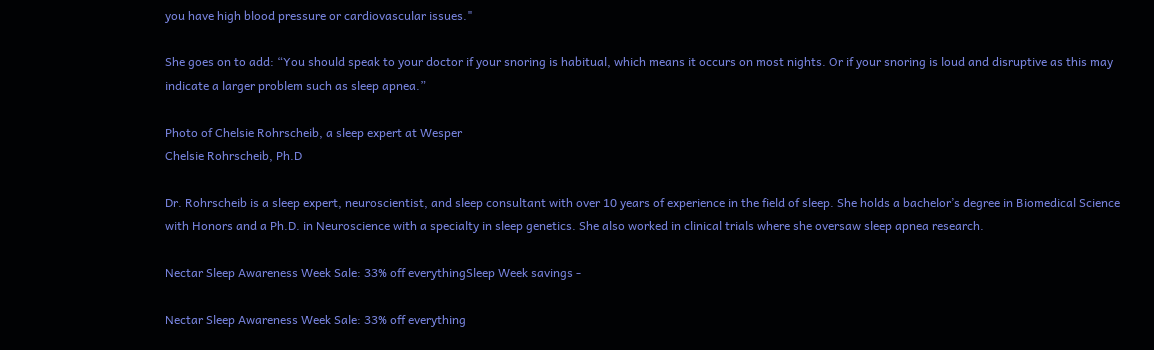you have high blood pressure or cardiovascular issues."

She goes on to add: “You should speak to your doctor if your snoring is habitual, which means it occurs on most nights. Or if your snoring is loud and disruptive as this may indicate a larger problem such as sleep apnea.”

Photo of Chelsie Rohrscheib, a sleep expert at Wesper
Chelsie Rohrscheib, Ph.D

Dr. Rohrscheib is a sleep expert, neuroscientist, and sleep consultant with over 10 years of experience in the field of sleep. She holds a bachelor’s degree in Biomedical Science with Honors and a Ph.D. in Neuroscience with a specialty in sleep genetics. She also worked in clinical trials where she oversaw sleep apnea research.

Nectar Sleep Awareness Week Sale: 33% off everythingSleep Week savings -

Nectar Sleep Awareness Week Sale: 33% off everything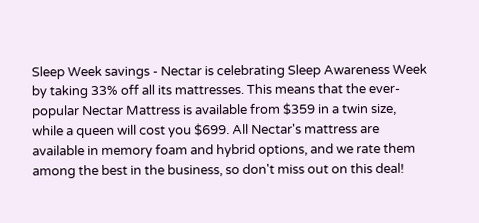Sleep Week savings - Nectar is celebrating Sleep Awareness Week by taking 33% off all its mattresses. This means that the ever-popular Nectar Mattress is available from $359 in a twin size, while a queen will cost you $699. All Nectar's mattress are available in memory foam and hybrid options, and we rate them among the best in the business, so don't miss out on this deal!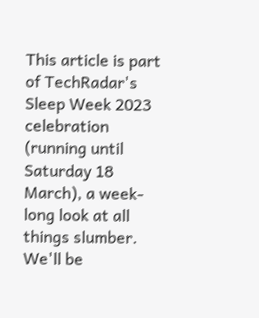This article is part of TechRadar's Sleep Week 2023 celebration (running until Saturday 18 March), a week-long look at all things slumber. We'll be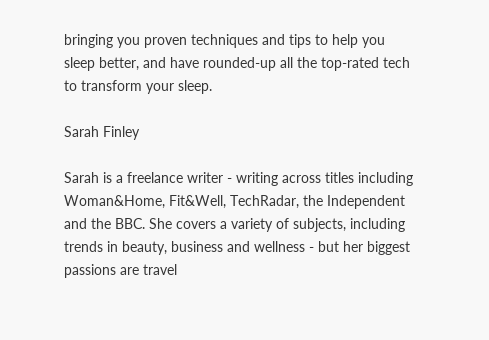bringing you proven techniques and tips to help you sleep better, and have rounded-up all the top-rated tech to transform your sleep.

Sarah Finley

Sarah is a freelance writer - writing across titles including Woman&Home, Fit&Well, TechRadar, the Independent and the BBC. She covers a variety of subjects, including trends in beauty, business and wellness - but her biggest passions are travel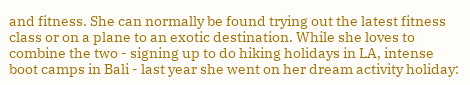and fitness. She can normally be found trying out the latest fitness class or on a plane to an exotic destination. While she loves to combine the two - signing up to do hiking holidays in LA, intense boot camps in Bali - last year she went on her dream activity holiday: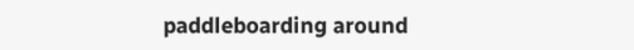paddleboarding around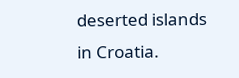deserted islands in Croatia.